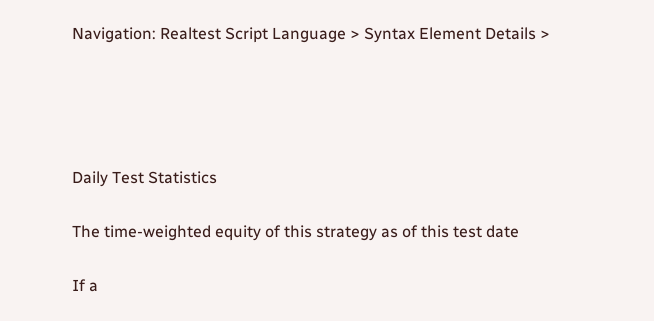Navigation: Realtest Script Language > Syntax Element Details >







Daily Test Statistics


The time-weighted equity of this strategy as of this test date


If a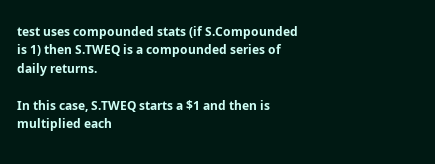test uses compounded stats (if S.Compounded is 1) then S.TWEQ is a compounded series of daily returns.

In this case, S.TWEQ starts a $1 and then is multiplied each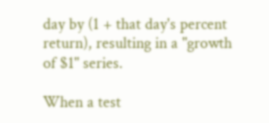day by (1 + that day's percent return), resulting in a "growth of $1" series.

When a test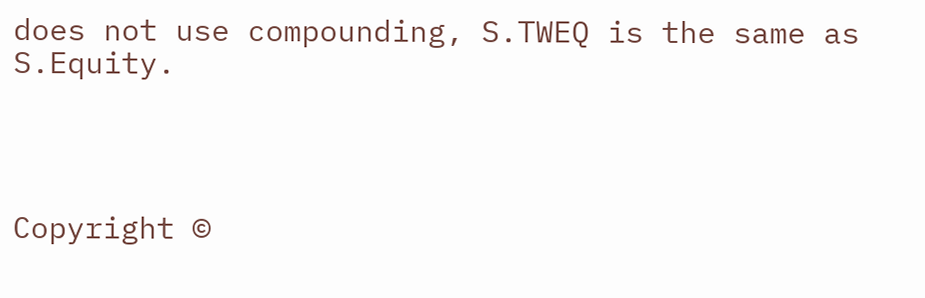does not use compounding, S.TWEQ is the same as S.Equity.




Copyright ©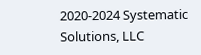2020-2024 Systematic Solutions, LLC